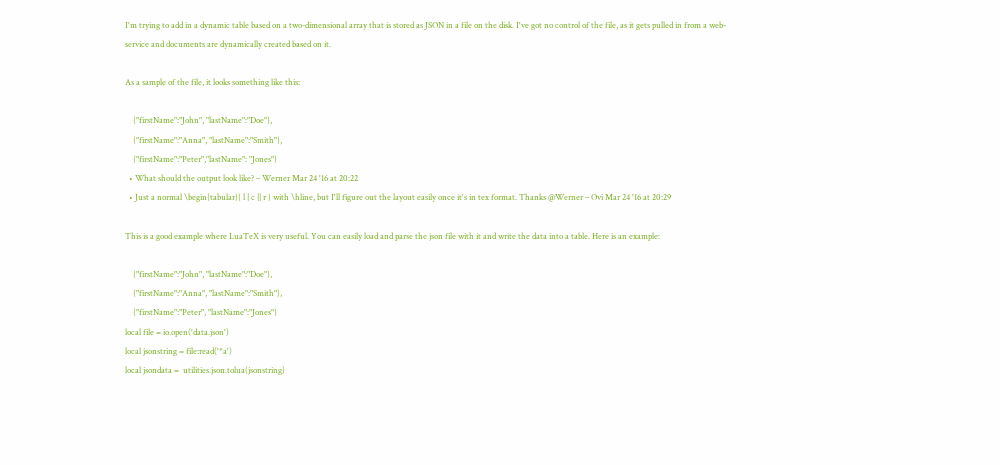I'm trying to add in a dynamic table based on a two-dimensional array that is stored as JSON in a file on the disk. I've got no control of the file, as it gets pulled in from a web-service and documents are dynamically created based on it.

As a sample of the file, it looks something like this:

    {"firstName":"John", "lastName":"Doe"},
    {"firstName":"Anna", "lastName":"Smith"},
    {"firstName":"Peter","lastName": "Jones"}
  • What should the output look like? – Werner Mar 24 '16 at 20:22
  • Just a normal \begin{tabular}{ l | c || r } with \hline, but I'll figure out the layout easily once it's in tex format. Thanks @Werner – Ovi Mar 24 '16 at 20:29

This is a good example where LuaTeX is very useful. You can easily load and parse the json file with it and write the data into a table. Here is an example:

    {"firstName":"John", "lastName":"Doe"},
    {"firstName":"Anna", "lastName":"Smith"},
    {"firstName":"Peter", "lastName":"Jones"}
local file = io.open('data.json')
local jsonstring = file:read('*a')
local jsondata =  utilities.json.tolua(jsonstring)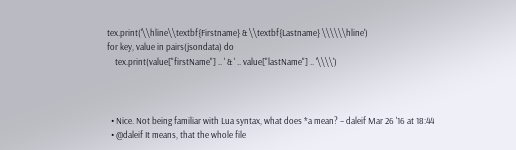tex.print('\\hline\\textbf{Firstname} & \\textbf{Lastname} \\\\\\hline')
for key, value in pairs(jsondata) do
    tex.print(value["firstName"] .. ' & ' .. value["lastName"] .. '\\\\')



  • Nice. Not being familiar with Lua syntax, what does *a mean? – daleif Mar 26 '16 at 18:44
  • @daleif It means, that the whole file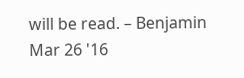will be read. – Benjamin Mar 26 '16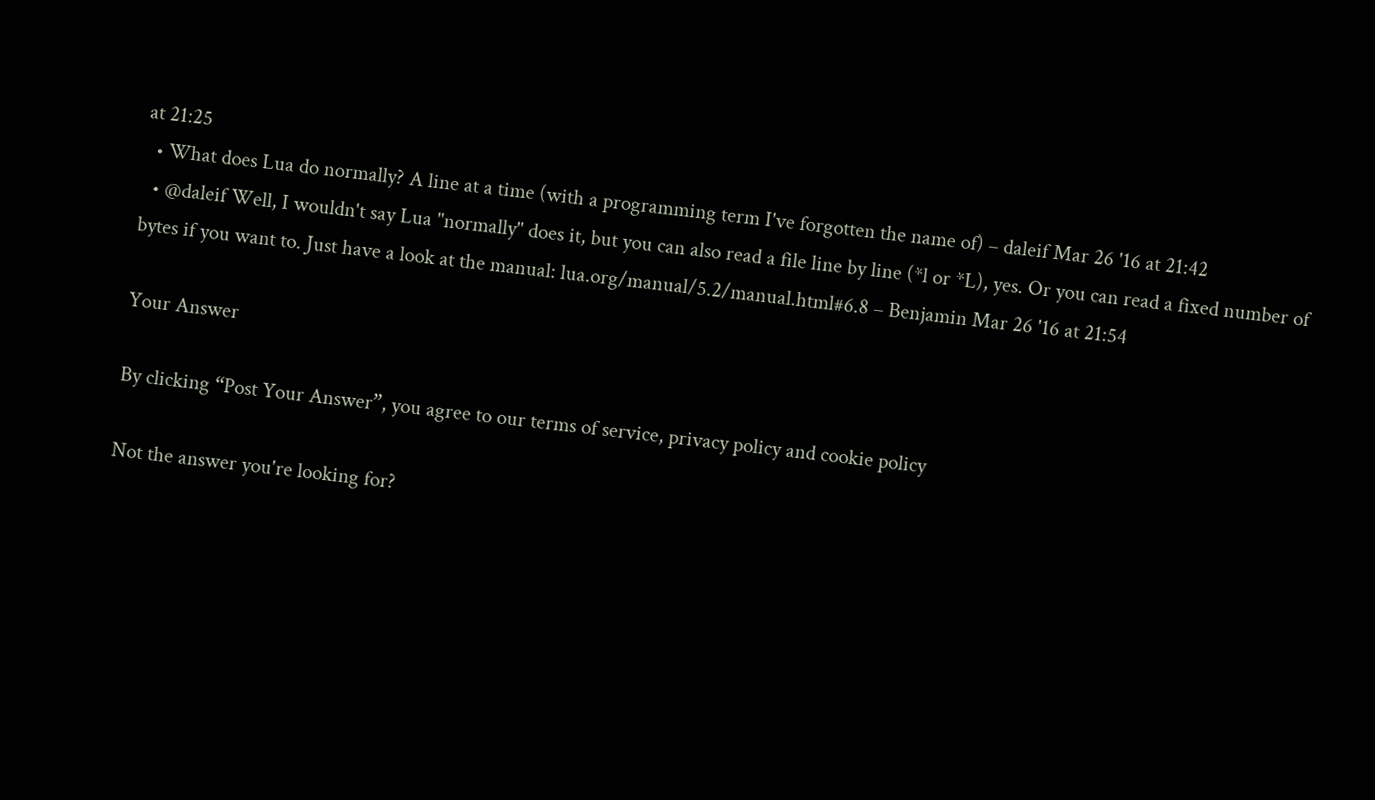at 21:25
  • What does Lua do normally? A line at a time (with a programming term I've forgotten the name of) – daleif Mar 26 '16 at 21:42
  • @daleif Well, I wouldn't say Lua "normally" does it, but you can also read a file line by line (*l or *L), yes. Or you can read a fixed number of bytes if you want to. Just have a look at the manual: lua.org/manual/5.2/manual.html#6.8 – Benjamin Mar 26 '16 at 21:54

Your Answer

By clicking “Post Your Answer”, you agree to our terms of service, privacy policy and cookie policy

Not the answer you're looking for?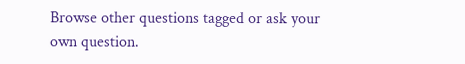Browse other questions tagged or ask your own question.